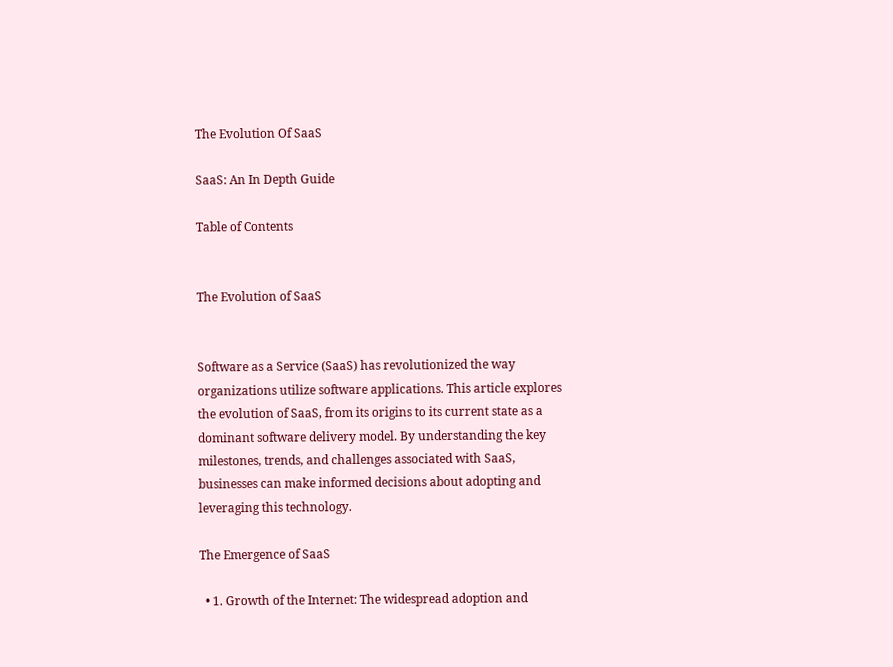The Evolution Of SaaS

SaaS: An In Depth Guide

Table of Contents


The Evolution of SaaS


Software as a Service (SaaS) has revolutionized the way organizations utilize software applications. This article explores the evolution of SaaS, from its origins to its current state as a dominant software delivery model. By understanding the key milestones, trends, and challenges associated with SaaS, businesses can make informed decisions about adopting and leveraging this technology.

The Emergence of SaaS

  • 1. Growth of the Internet: The widespread adoption and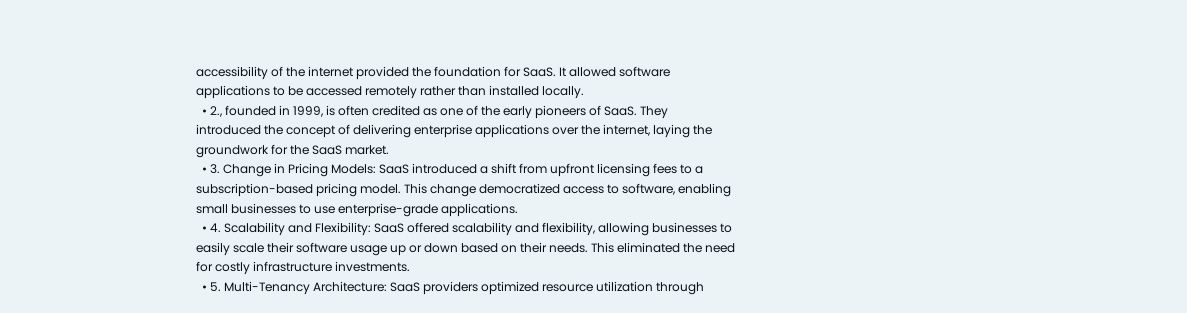accessibility of the internet provided the foundation for SaaS. It allowed software applications to be accessed remotely rather than installed locally.
  • 2., founded in 1999, is often credited as one of the early pioneers of SaaS. They introduced the concept of delivering enterprise applications over the internet, laying the groundwork for the SaaS market.
  • 3. Change in Pricing Models: SaaS introduced a shift from upfront licensing fees to a subscription-based pricing model. This change democratized access to software, enabling small businesses to use enterprise-grade applications.
  • 4. Scalability and Flexibility: SaaS offered scalability and flexibility, allowing businesses to easily scale their software usage up or down based on their needs. This eliminated the need for costly infrastructure investments.
  • 5. Multi-Tenancy Architecture: SaaS providers optimized resource utilization through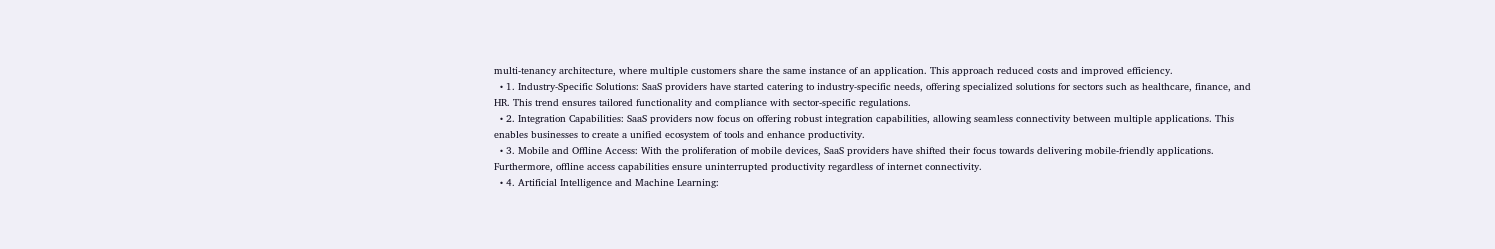multi-tenancy architecture, where multiple customers share the same instance of an application. This approach reduced costs and improved efficiency.
  • 1. Industry-Specific Solutions: SaaS providers have started catering to industry-specific needs, offering specialized solutions for sectors such as healthcare, finance, and HR. This trend ensures tailored functionality and compliance with sector-specific regulations.
  • 2. Integration Capabilities: SaaS providers now focus on offering robust integration capabilities, allowing seamless connectivity between multiple applications. This enables businesses to create a unified ecosystem of tools and enhance productivity.
  • 3. Mobile and Offline Access: With the proliferation of mobile devices, SaaS providers have shifted their focus towards delivering mobile-friendly applications. Furthermore, offline access capabilities ensure uninterrupted productivity regardless of internet connectivity.
  • 4. Artificial Intelligence and Machine Learning: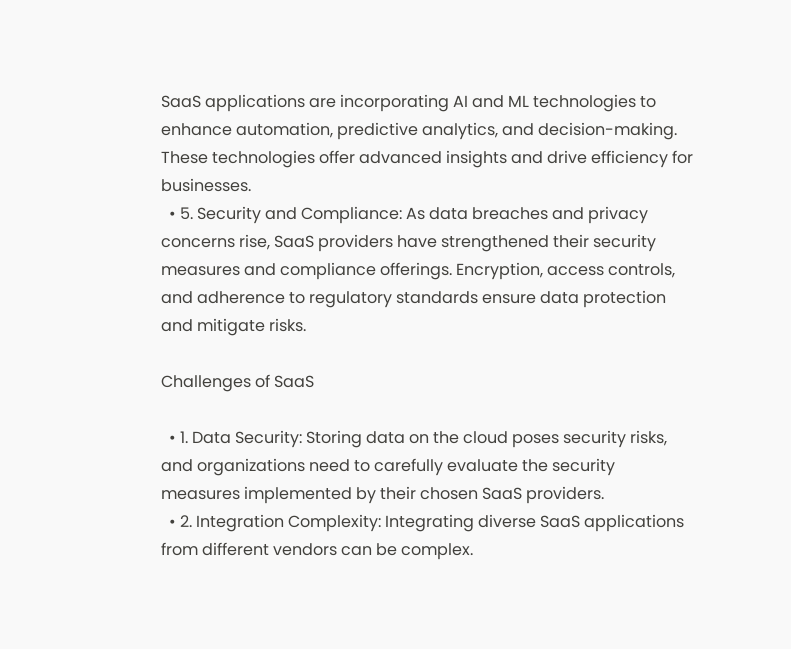SaaS applications are incorporating AI and ML technologies to enhance automation, predictive analytics, and decision-making. These technologies offer advanced insights and drive efficiency for businesses.
  • 5. Security and Compliance: As data breaches and privacy concerns rise, SaaS providers have strengthened their security measures and compliance offerings. Encryption, access controls, and adherence to regulatory standards ensure data protection and mitigate risks.

Challenges of SaaS

  • 1. Data Security: Storing data on the cloud poses security risks, and organizations need to carefully evaluate the security measures implemented by their chosen SaaS providers.
  • 2. Integration Complexity: Integrating diverse SaaS applications from different vendors can be complex.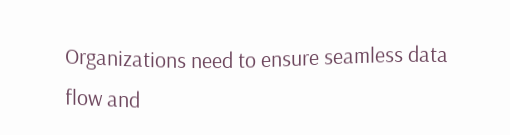Organizations need to ensure seamless data flow and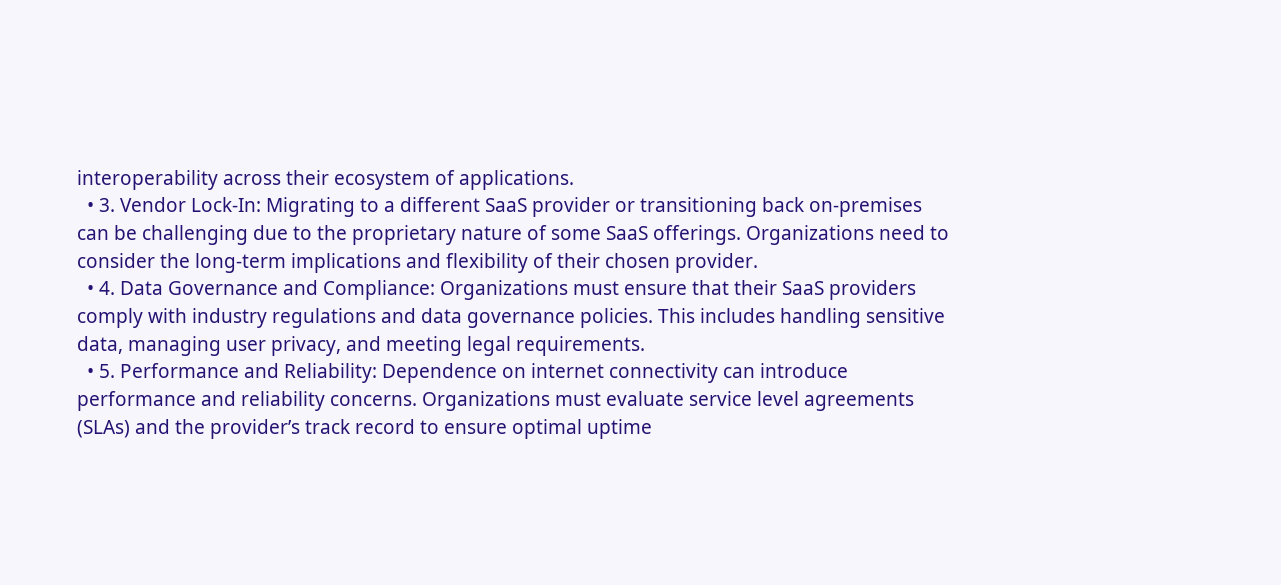interoperability across their ecosystem of applications.
  • 3. Vendor Lock-In: Migrating to a different SaaS provider or transitioning back on-premises can be challenging due to the proprietary nature of some SaaS offerings. Organizations need to consider the long-term implications and flexibility of their chosen provider.
  • 4. Data Governance and Compliance: Organizations must ensure that their SaaS providers comply with industry regulations and data governance policies. This includes handling sensitive data, managing user privacy, and meeting legal requirements.
  • 5. Performance and Reliability: Dependence on internet connectivity can introduce performance and reliability concerns. Organizations must evaluate service level agreements (SLAs) and the provider’s track record to ensure optimal uptime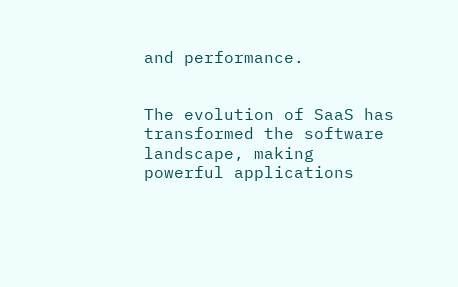and performance.


The evolution of SaaS has transformed the software landscape, making powerful applications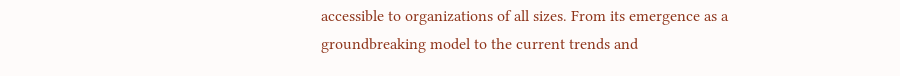accessible to organizations of all sizes. From its emergence as a groundbreaking model to the current trends and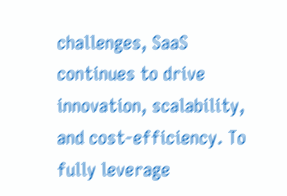challenges, SaaS continues to drive innovation, scalability, and cost-efficiency. To fully leverage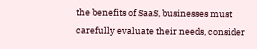the benefits of SaaS, businesses must carefully evaluate their needs, consider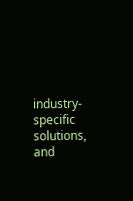industry-specific solutions, and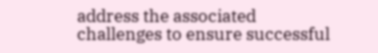address the associated challenges to ensure successful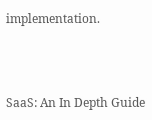implementation.



SaaS: An In Depth Guide